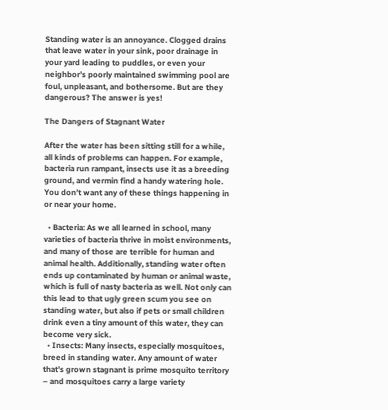Standing water is an annoyance. Clogged drains that leave water in your sink, poor drainage in your yard leading to puddles, or even your neighbor’s poorly maintained swimming pool are foul, unpleasant, and bothersome. But are they dangerous? The answer is yes!

The Dangers of Stagnant Water

After the water has been sitting still for a while, all kinds of problems can happen. For example, bacteria run rampant, insects use it as a breeding ground, and vermin find a handy watering hole. You don’t want any of these things happening in or near your home.

  • Bacteria: As we all learned in school, many varieties of bacteria thrive in moist environments, and many of those are terrible for human and animal health. Additionally, standing water often ends up contaminated by human or animal waste, which is full of nasty bacteria as well. Not only can this lead to that ugly green scum you see on standing water, but also if pets or small children drink even a tiny amount of this water, they can become very sick.
  • Insects: Many insects, especially mosquitoes, breed in standing water. Any amount of water that’s grown stagnant is prime mosquito territory – and mosquitoes carry a large variety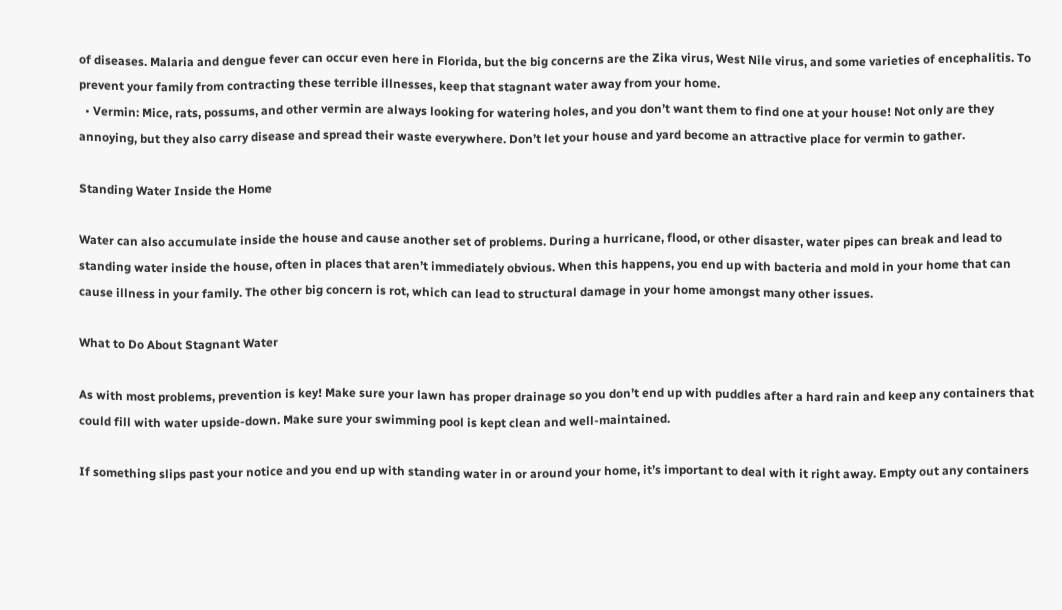of diseases. Malaria and dengue fever can occur even here in Florida, but the big concerns are the Zika virus, West Nile virus, and some varieties of encephalitis. To prevent your family from contracting these terrible illnesses, keep that stagnant water away from your home.
  • Vermin: Mice, rats, possums, and other vermin are always looking for watering holes, and you don’t want them to find one at your house! Not only are they annoying, but they also carry disease and spread their waste everywhere. Don’t let your house and yard become an attractive place for vermin to gather.

Standing Water Inside the Home

Water can also accumulate inside the house and cause another set of problems. During a hurricane, flood, or other disaster, water pipes can break and lead to standing water inside the house, often in places that aren’t immediately obvious. When this happens, you end up with bacteria and mold in your home that can cause illness in your family. The other big concern is rot, which can lead to structural damage in your home amongst many other issues.

What to Do About Stagnant Water

As with most problems, prevention is key! Make sure your lawn has proper drainage so you don’t end up with puddles after a hard rain and keep any containers that could fill with water upside-down. Make sure your swimming pool is kept clean and well-maintained.

If something slips past your notice and you end up with standing water in or around your home, it’s important to deal with it right away. Empty out any containers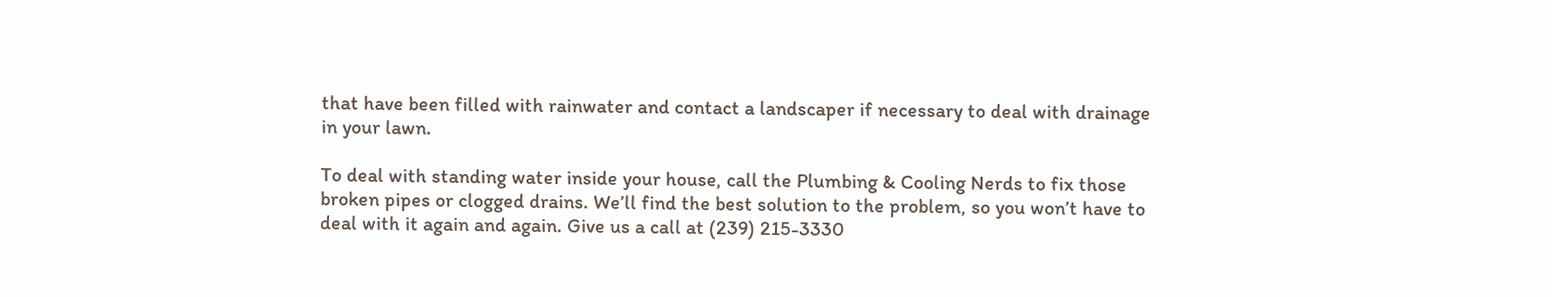that have been filled with rainwater and contact a landscaper if necessary to deal with drainage in your lawn.

To deal with standing water inside your house, call the Plumbing & Cooling Nerds to fix those broken pipes or clogged drains. We’ll find the best solution to the problem, so you won’t have to deal with it again and again. Give us a call at (239) 215-3330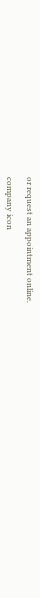or request an appointment online.

company icon